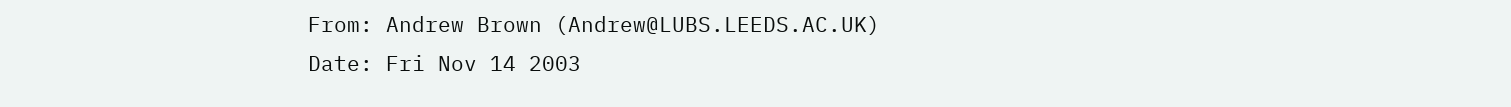From: Andrew Brown (Andrew@LUBS.LEEDS.AC.UK)
Date: Fri Nov 14 2003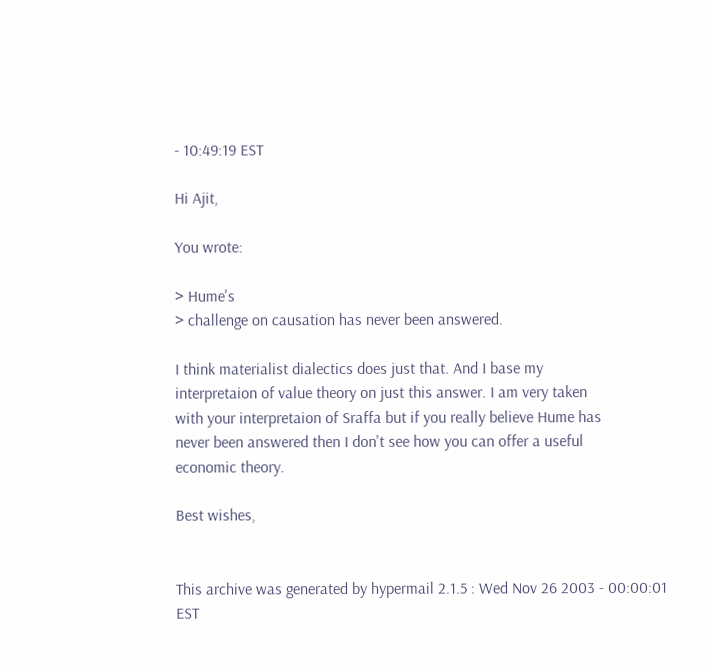- 10:49:19 EST

Hi Ajit,

You wrote:

> Hume's
> challenge on causation has never been answered.

I think materialist dialectics does just that. And I base my
interpretaion of value theory on just this answer. I am very taken
with your interpretaion of Sraffa but if you really believe Hume has
never been answered then I don't see how you can offer a useful
economic theory.

Best wishes,


This archive was generated by hypermail 2.1.5 : Wed Nov 26 2003 - 00:00:01 EST